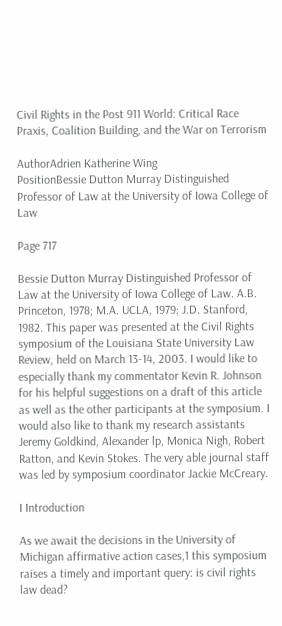Civil Rights in the Post 911 World: Critical Race Praxis, Coalition Building, and the War on Terrorism

AuthorAdrien Katherine Wing
PositionBessie Dutton Murray Distinguished Professor of Law at the University of Iowa College of Law

Page 717

Bessie Dutton Murray Distinguished Professor of Law at the University of Iowa College of Law. A.B. Princeton, 1978; M.A. UCLA, 1979; J.D. Stanford, 1982. This paper was presented at the Civil Rights symposium of the Louisiana State University Law Review, held on March 13-14, 2003. I would like to especially thank my commentator Kevin R. Johnson for his helpful suggestions on a draft of this article as well as the other participants at the symposium. I would also like to thank my research assistants Jeremy Goldkind, Alexander lp, Monica Nigh, Robert Ratton, and Kevin Stokes. The very able journal staff was led by symposium coordinator Jackie McCreary.

I Introduction

As we await the decisions in the University of Michigan affirmative action cases,1 this symposium raises a timely and important query: is civil rights law dead?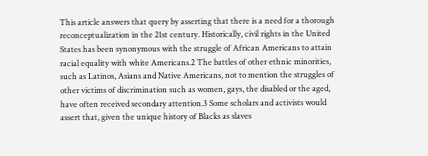This article answers that query by asserting that there is a need for a thorough reconceptualization in the 21st century. Historically, civil rights in the United States has been synonymous with the struggle of African Americans to attain racial equality with white Americans.2 The battles of other ethnic minorities, such as Latinos, Asians and Native Americans, not to mention the struggles of other victims of discrimination such as women, gays, the disabled or the aged, have often received secondary attention.3 Some scholars and activists would assert that, given the unique history of Blacks as slaves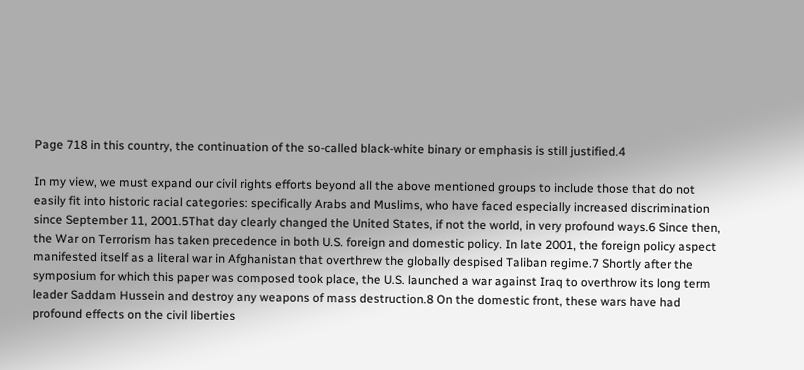Page 718 in this country, the continuation of the so-called black-white binary or emphasis is still justified.4

In my view, we must expand our civil rights efforts beyond all the above mentioned groups to include those that do not easily fit into historic racial categories: specifically Arabs and Muslims, who have faced especially increased discrimination since September 11, 2001.5That day clearly changed the United States, if not the world, in very profound ways.6 Since then, the War on Terrorism has taken precedence in both U.S. foreign and domestic policy. In late 2001, the foreign policy aspect manifested itself as a literal war in Afghanistan that overthrew the globally despised Taliban regime.7 Shortly after the symposium for which this paper was composed took place, the U.S. launched a war against Iraq to overthrow its long term leader Saddam Hussein and destroy any weapons of mass destruction.8 On the domestic front, these wars have had profound effects on the civil liberties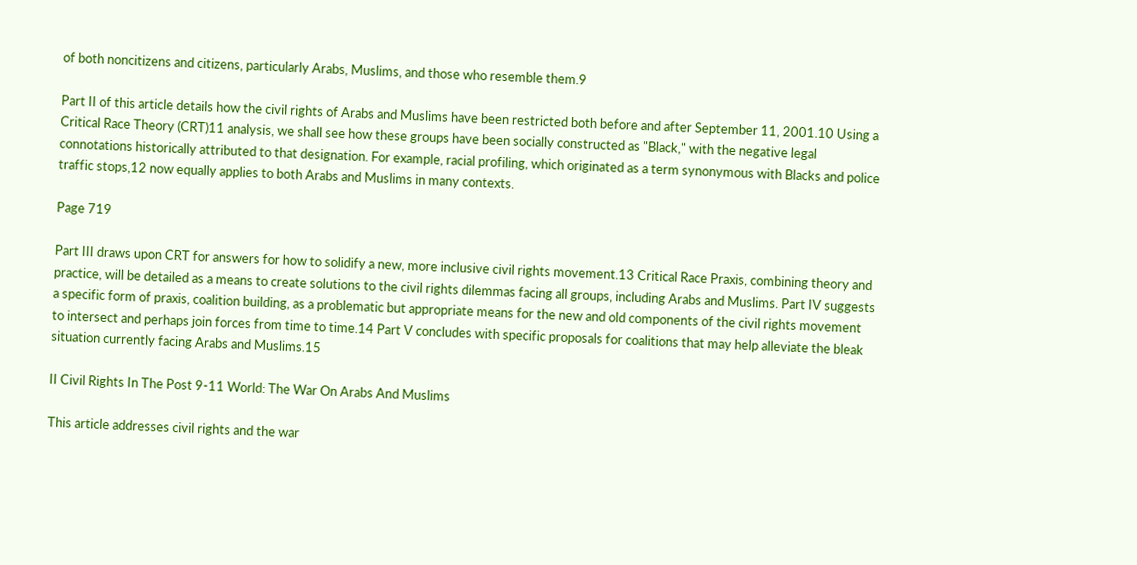of both noncitizens and citizens, particularly Arabs, Muslims, and those who resemble them.9

Part II of this article details how the civil rights of Arabs and Muslims have been restricted both before and after September 11, 2001.10 Using a Critical Race Theory (CRT)11 analysis, we shall see how these groups have been socially constructed as "Black," with the negative legal connotations historically attributed to that designation. For example, racial profiling, which originated as a term synonymous with Blacks and police traffic stops,12 now equally applies to both Arabs and Muslims in many contexts.

Page 719

Part III draws upon CRT for answers for how to solidify a new, more inclusive civil rights movement.13 Critical Race Praxis, combining theory and practice, will be detailed as a means to create solutions to the civil rights dilemmas facing all groups, including Arabs and Muslims. Part IV suggests a specific form of praxis, coalition building, as a problematic but appropriate means for the new and old components of the civil rights movement to intersect and perhaps join forces from time to time.14 Part V concludes with specific proposals for coalitions that may help alleviate the bleak situation currently facing Arabs and Muslims.15

II Civil Rights In The Post 9-11 World: The War On Arabs And Muslims

This article addresses civil rights and the war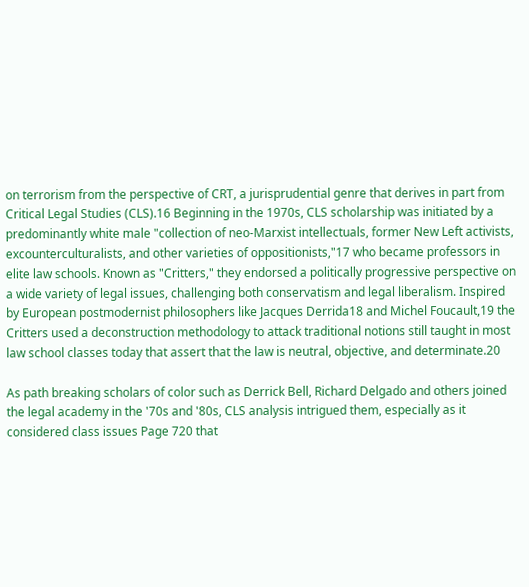on terrorism from the perspective of CRT, a jurisprudential genre that derives in part from Critical Legal Studies (CLS).16 Beginning in the 1970s, CLS scholarship was initiated by a predominantly white male "collection of neo-Marxist intellectuals, former New Left activists, excounterculturalists, and other varieties of oppositionists,"17 who became professors in elite law schools. Known as "Critters," they endorsed a politically progressive perspective on a wide variety of legal issues, challenging both conservatism and legal liberalism. Inspired by European postmodernist philosophers like Jacques Derrida18 and Michel Foucault,19 the Critters used a deconstruction methodology to attack traditional notions still taught in most law school classes today that assert that the law is neutral, objective, and determinate.20

As path breaking scholars of color such as Derrick Bell, Richard Delgado and others joined the legal academy in the '70s and '80s, CLS analysis intrigued them, especially as it considered class issues Page 720 that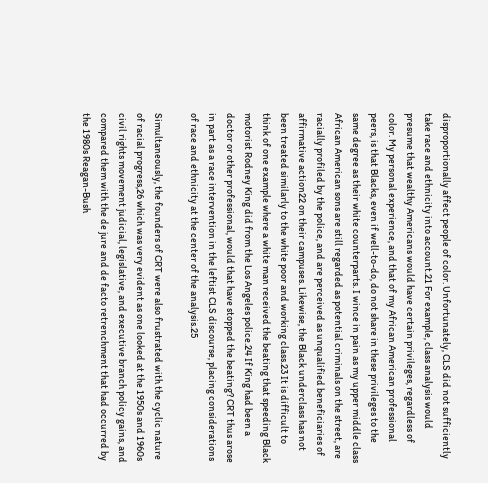disproportionally affect people of color. Unfortunately, CLS did not sufficiently take race and ethnicity into account.21 For example, class analysis would presume that wealthy Americans would have certain privileges, regardless of color. My personal experience, and that of my African American professional peers, is that Blacks, even if well-to-do, do not share in these privileges to the same degree as their white counterparts. I wince in pain as my upper middle class African American sons are still regarded as potential criminals on the street, are racially profiled by the police, and are perceived as unqualified beneficiaries of affirmative action22 on their campuses. Likewise, the Black underclass has not been treated similarly to the white poor and working class.23 It is difficult to think of one example where a white man received the beating that speeding Black motorist Rodney King did from the Los Angeles police.24 If King had been a doctor or other professional, would that have stopped the beating? CRT thus arose in part as a race intervention in the leftist CLS discourse, placing considerations of race and ethnicity at the center of the analysis.25

Simultaneously, the founders of CRT were also frustrated with the cyclic nature of racial progress,26 which was very evident as one looked at the 1950s and 1960s civil rights movement judicial, legislative, and executive branch policy gains, and compared them with the de jure and de facto retrenchment that had occurred by the 1980s Reagan-Bush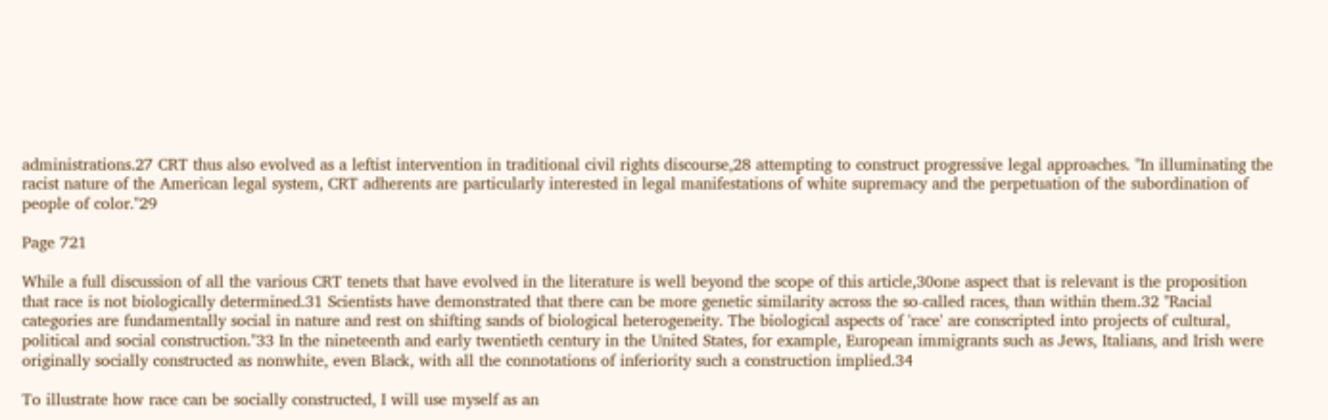administrations.27 CRT thus also evolved as a leftist intervention in traditional civil rights discourse,28 attempting to construct progressive legal approaches. "In illuminating the racist nature of the American legal system, CRT adherents are particularly interested in legal manifestations of white supremacy and the perpetuation of the subordination of people of color."29

Page 721

While a full discussion of all the various CRT tenets that have evolved in the literature is well beyond the scope of this article,30one aspect that is relevant is the proposition that race is not biologically determined.31 Scientists have demonstrated that there can be more genetic similarity across the so-called races, than within them.32 "Racial categories are fundamentally social in nature and rest on shifting sands of biological heterogeneity. The biological aspects of 'race' are conscripted into projects of cultural, political and social construction."33 In the nineteenth and early twentieth century in the United States, for example, European immigrants such as Jews, Italians, and Irish were originally socially constructed as nonwhite, even Black, with all the connotations of inferiority such a construction implied.34

To illustrate how race can be socially constructed, I will use myself as an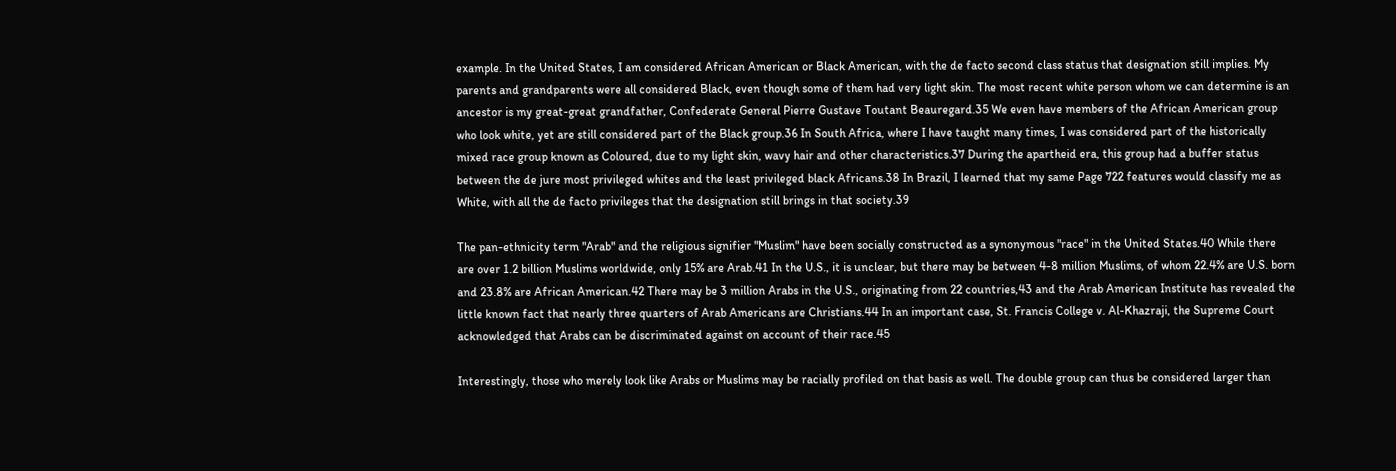example. In the United States, I am considered African American or Black American, with the de facto second class status that designation still implies. My parents and grandparents were all considered Black, even though some of them had very light skin. The most recent white person whom we can determine is an ancestor is my great-great grandfather, Confederate General Pierre Gustave Toutant Beauregard.35 We even have members of the African American group who look white, yet are still considered part of the Black group.36 In South Africa, where I have taught many times, I was considered part of the historically mixed race group known as Coloured, due to my light skin, wavy hair and other characteristics.37 During the apartheid era, this group had a buffer status between the de jure most privileged whites and the least privileged black Africans.38 In Brazil, I learned that my same Page 722 features would classify me as White, with all the de facto privileges that the designation still brings in that society.39

The pan-ethnicity term "Arab" and the religious signifier "Muslim" have been socially constructed as a synonymous "race" in the United States.40 While there are over 1.2 billion Muslims worldwide, only 15% are Arab.41 In the U.S., it is unclear, but there may be between 4-8 million Muslims, of whom 22.4% are U.S. born and 23.8% are African American.42 There may be 3 million Arabs in the U.S., originating from 22 countries,43 and the Arab American Institute has revealed the little known fact that nearly three quarters of Arab Americans are Christians.44 In an important case, St. Francis College v. Al-Khazraji, the Supreme Court acknowledged that Arabs can be discriminated against on account of their race.45

Interestingly, those who merely look like Arabs or Muslims may be racially profiled on that basis as well. The double group can thus be considered larger than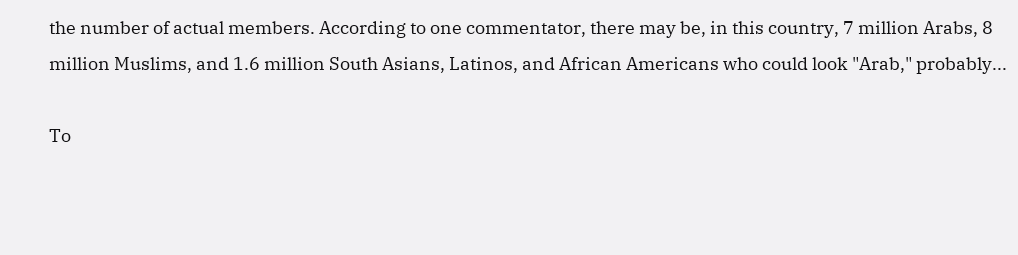the number of actual members. According to one commentator, there may be, in this country, 7 million Arabs, 8 million Muslims, and 1.6 million South Asians, Latinos, and African Americans who could look "Arab," probably...

To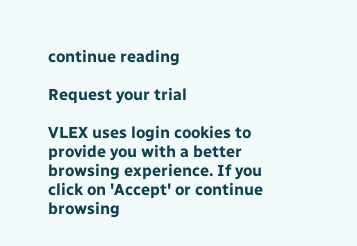continue reading

Request your trial

VLEX uses login cookies to provide you with a better browsing experience. If you click on 'Accept' or continue browsing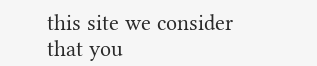this site we consider that you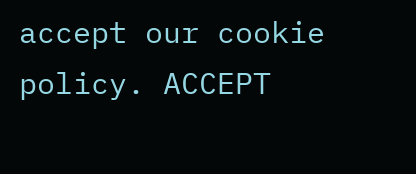accept our cookie policy. ACCEPT